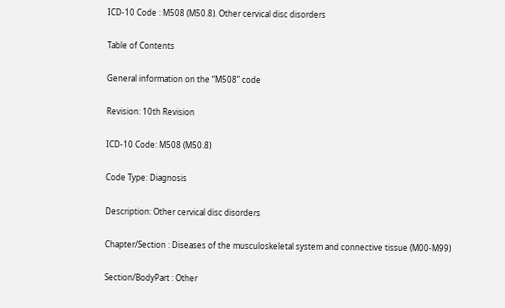ICD-10 Code : M508 (M50.8). Other cervical disc disorders

Table of Contents

General information on the “M508” code

Revision: 10th Revision

ICD-10 Code: M508 (M50.8)

Code Type: Diagnosis

Description: Other cervical disc disorders

Chapter/Section : Diseases of the musculoskeletal system and connective tissue (M00-M99)

Section/BodyPart : Other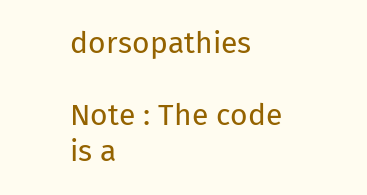dorsopathies

Note : The code is a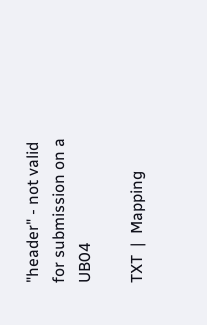"header" - not valid for submission on a UB04

TXT  |  Mapping